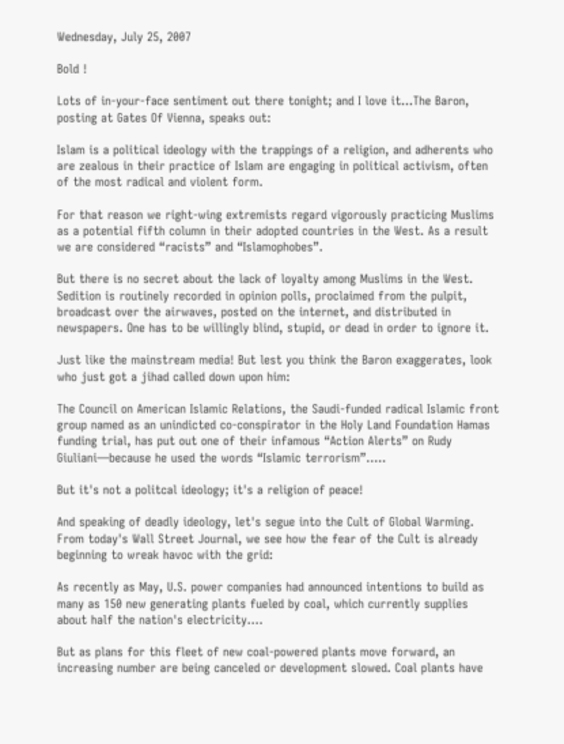Wednesday, July 25, 2007

Bold !

Lots of in-your-face sentiment out there tonight; and I love it...The Baron, posting at Gates Of Vienna, speaks out:

Islam is a political ideology with the trappings of a religion, and adherents who are zealous in their practice of Islam are engaging in political activism, often of the most radical and violent form.

For that reason we right-wing extremists regard vigorously practicing Muslims as a potential fifth column in their adopted countries in the West. As a result we are considered “racists” and “Islamophobes”.

But there is no secret about the lack of loyalty among Muslims in the West. Sedition is routinely recorded in opinion polls, proclaimed from the pulpit, broadcast over the airwaves, posted on the internet, and distributed in newspapers. One has to be willingly blind, stupid, or dead in order to ignore it.

Just like the mainstream media! But lest you think the Baron exaggerates, look who just got a jihad called down upon him:

The Council on American Islamic Relations, the Saudi-funded radical Islamic front group named as an unindicted co-conspirator in the Holy Land Foundation Hamas funding trial, has put out one of their infamous “Action Alerts” on Rudy Giuliani—because he used the words “Islamic terrorism”.....

But it's not a politcal ideology; it's a religion of peace!

And speaking of deadly ideology, let's segue into the Cult of Global Warming. From today's Wall Street Journal, we see how the fear of the Cult is already beginning to wreak havoc with the grid:

As recently as May, U.S. power companies had announced intentions to build as many as 150 new generating plants fueled by coal, which currently supplies about half the nation's electricity....

But as plans for this fleet of new coal-powered plants move forward, an increasing number are being canceled or development slowed. Coal plants have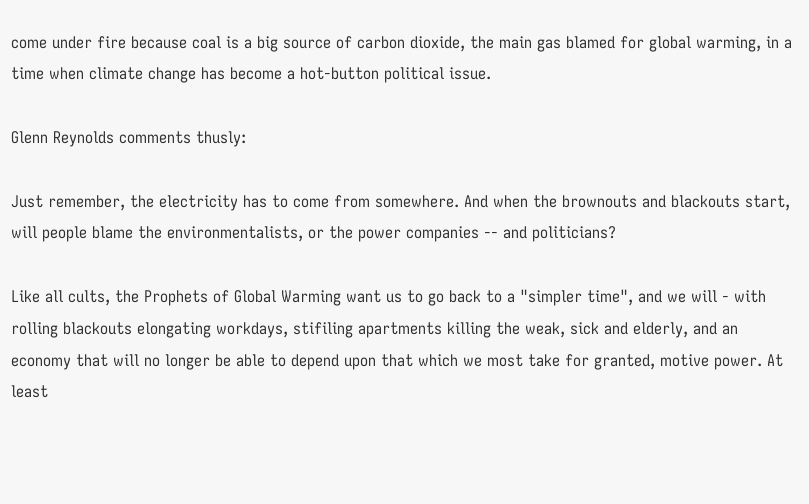come under fire because coal is a big source of carbon dioxide, the main gas blamed for global warming, in a time when climate change has become a hot-button political issue.

Glenn Reynolds comments thusly:

Just remember, the electricity has to come from somewhere. And when the brownouts and blackouts start, will people blame the environmentalists, or the power companies -- and politicians?

Like all cults, the Prophets of Global Warming want us to go back to a "simpler time", and we will - with rolling blackouts elongating workdays, stifiling apartments killing the weak, sick and elderly, and an economy that will no longer be able to depend upon that which we most take for granted, motive power. At least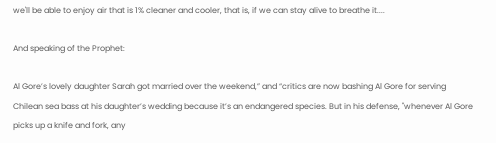we'll be able to enjoy air that is 1% cleaner and cooler, that is, if we can stay alive to breathe it....

And speaking of the Prophet:

Al Gore’s lovely daughter Sarah got married over the weekend,” and “critics are now bashing Al Gore for serving Chilean sea bass at his daughter’s wedding because it’s an endangered species. But in his defense, "whenever Al Gore picks up a knife and fork, any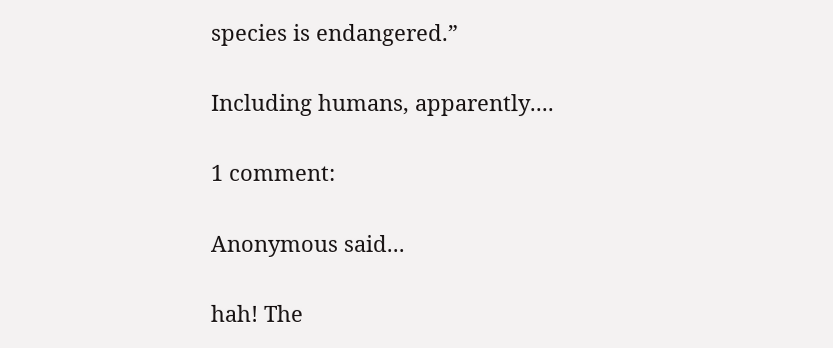species is endangered.”

Including humans, apparently....

1 comment:

Anonymous said...

hah! The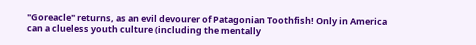"Goreacle" returns, as an evil devourer of Patagonian Toothfish! Only in America can a clueless youth culture (including the mentally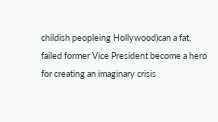childish peopleing Hollywood)can a fat, failed former Vice President become a hero for creating an imaginary crisis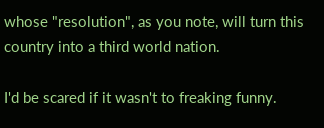whose "resolution", as you note, will turn this country into a third world nation.

I'd be scared if it wasn't to freaking funny.